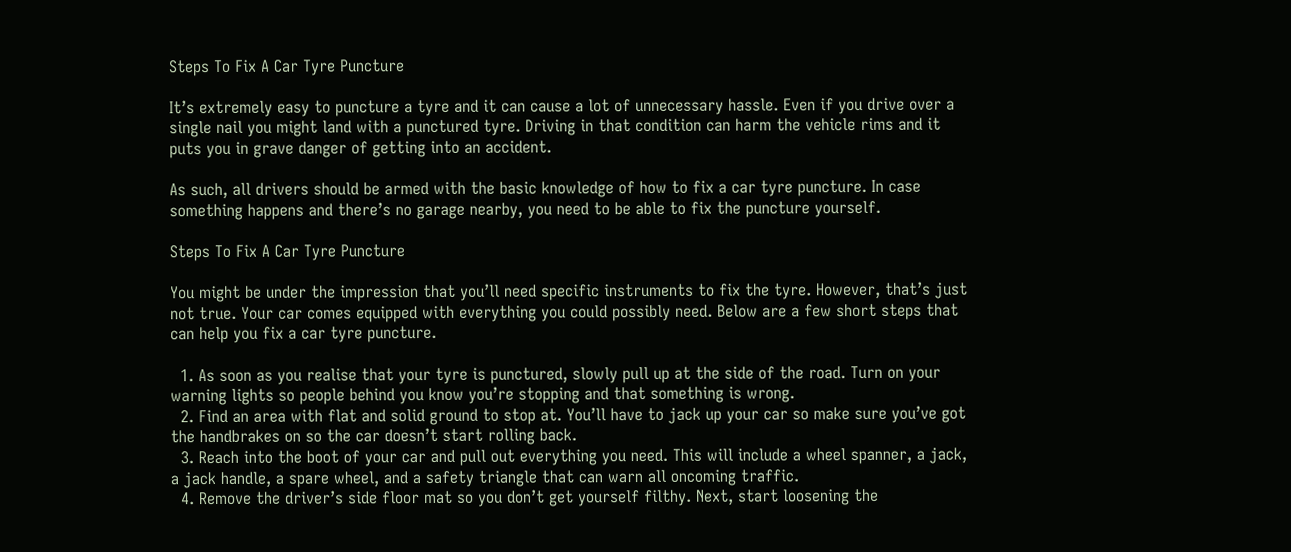Steps To Fix A Car Tyre Puncture

It’s extremely easy to puncture a tyre and it can cause a lot of unnecessary hassle. Even if you drive over a single nail you might land with a punctured tyre. Driving in that condition can harm the vehicle rims and it puts you in grave danger of getting into an accident.

As such, all drivers should be armed with the basic knowledge of how to fix a car tyre puncture. In case something happens and there’s no garage nearby, you need to be able to fix the puncture yourself.

Steps To Fix A Car Tyre Puncture

You might be under the impression that you’ll need specific instruments to fix the tyre. However, that’s just not true. Your car comes equipped with everything you could possibly need. Below are a few short steps that can help you fix a car tyre puncture.

  1. As soon as you realise that your tyre is punctured, slowly pull up at the side of the road. Turn on your warning lights so people behind you know you’re stopping and that something is wrong.
  2. Find an area with flat and solid ground to stop at. You’ll have to jack up your car so make sure you’ve got the handbrakes on so the car doesn’t start rolling back.
  3. Reach into the boot of your car and pull out everything you need. This will include a wheel spanner, a jack, a jack handle, a spare wheel, and a safety triangle that can warn all oncoming traffic.
  4. Remove the driver’s side floor mat so you don’t get yourself filthy. Next, start loosening the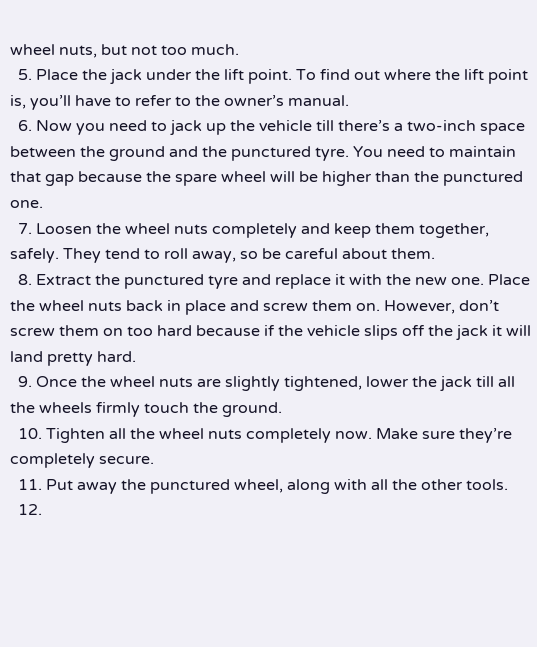wheel nuts, but not too much.
  5. Place the jack under the lift point. To find out where the lift point is, you’ll have to refer to the owner’s manual.
  6. Now you need to jack up the vehicle till there’s a two-inch space between the ground and the punctured tyre. You need to maintain that gap because the spare wheel will be higher than the punctured one.
  7. Loosen the wheel nuts completely and keep them together, safely. They tend to roll away, so be careful about them.
  8. Extract the punctured tyre and replace it with the new one. Place the wheel nuts back in place and screw them on. However, don’t screw them on too hard because if the vehicle slips off the jack it will land pretty hard.
  9. Once the wheel nuts are slightly tightened, lower the jack till all the wheels firmly touch the ground.
  10. Tighten all the wheel nuts completely now. Make sure they’re completely secure.
  11. Put away the punctured wheel, along with all the other tools.
  12.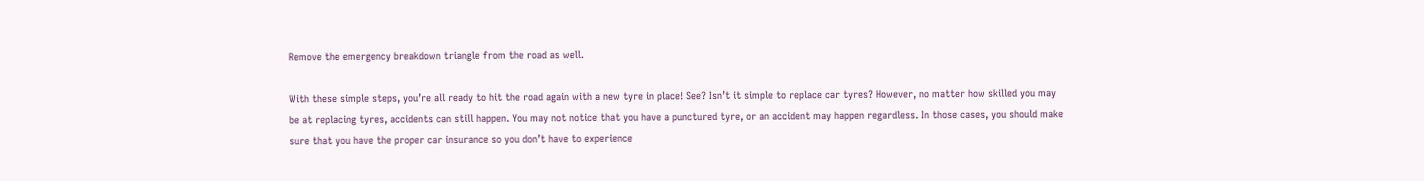Remove the emergency breakdown triangle from the road as well.

With these simple steps, you’re all ready to hit the road again with a new tyre in place! See? Isn’t it simple to replace car tyres? However, no matter how skilled you may be at replacing tyres, accidents can still happen. You may not notice that you have a punctured tyre, or an accident may happen regardless. In those cases, you should make sure that you have the proper car insurance so you don’t have to experience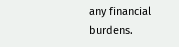any financial burdens.